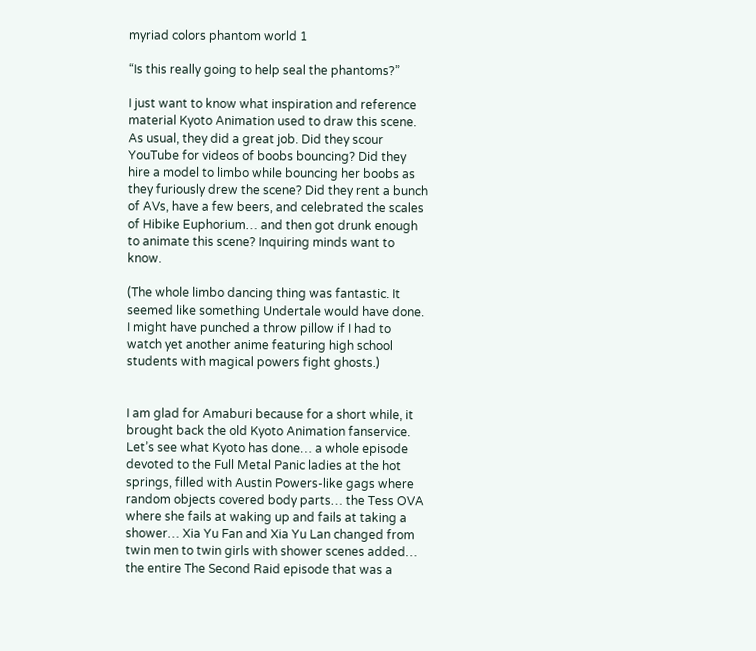myriad colors phantom world 1

“Is this really going to help seal the phantoms?”

I just want to know what inspiration and reference material Kyoto Animation used to draw this scene. As usual, they did a great job. Did they scour YouTube for videos of boobs bouncing? Did they hire a model to limbo while bouncing her boobs as they furiously drew the scene? Did they rent a bunch of AVs, have a few beers, and celebrated the scales of Hibike Euphorium… and then got drunk enough to animate this scene? Inquiring minds want to know.

(The whole limbo dancing thing was fantastic. It seemed like something Undertale would have done. I might have punched a throw pillow if I had to watch yet another anime featuring high school students with magical powers fight ghosts.)


I am glad for Amaburi because for a short while, it brought back the old Kyoto Animation fanservice. Let’s see what Kyoto has done… a whole episode devoted to the Full Metal Panic ladies at the hot springs, filled with Austin Powers-like gags where random objects covered body parts… the Tess OVA where she fails at waking up and fails at taking a shower… Xia Yu Fan and Xia Yu Lan changed from twin men to twin girls with shower scenes added… the entire The Second Raid episode that was a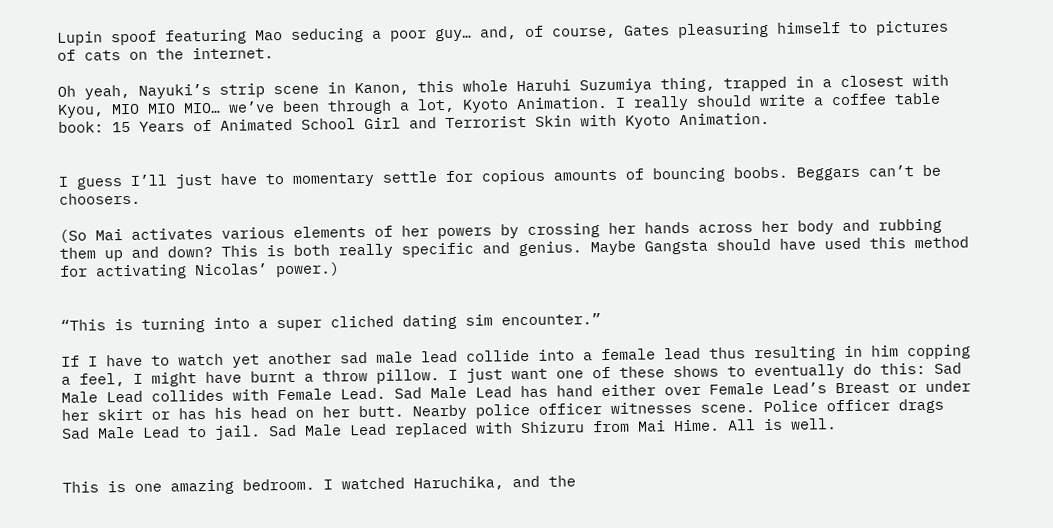Lupin spoof featuring Mao seducing a poor guy… and, of course, Gates pleasuring himself to pictures of cats on the internet.

Oh yeah, Nayuki’s strip scene in Kanon, this whole Haruhi Suzumiya thing, trapped in a closest with Kyou, MIO MIO MIO… we’ve been through a lot, Kyoto Animation. I really should write a coffee table book: 15 Years of Animated School Girl and Terrorist Skin with Kyoto Animation.


I guess I’ll just have to momentary settle for copious amounts of bouncing boobs. Beggars can’t be choosers.

(So Mai activates various elements of her powers by crossing her hands across her body and rubbing them up and down? This is both really specific and genius. Maybe Gangsta should have used this method for activating Nicolas’ power.)


“This is turning into a super cliched dating sim encounter.”

If I have to watch yet another sad male lead collide into a female lead thus resulting in him copping a feel, I might have burnt a throw pillow. I just want one of these shows to eventually do this: Sad Male Lead collides with Female Lead. Sad Male Lead has hand either over Female Lead’s Breast or under her skirt or has his head on her butt. Nearby police officer witnesses scene. Police officer drags Sad Male Lead to jail. Sad Male Lead replaced with Shizuru from Mai Hime. All is well.


This is one amazing bedroom. I watched Haruchika, and the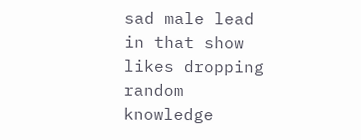sad male lead in that show likes dropping random knowledge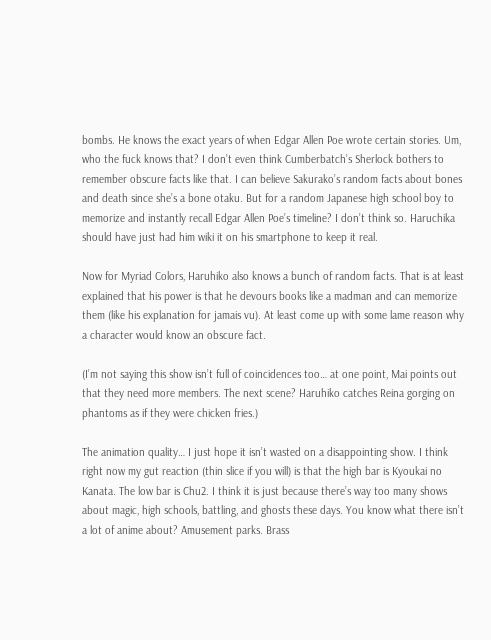bombs. He knows the exact years of when Edgar Allen Poe wrote certain stories. Um, who the fuck knows that? I don’t even think Cumberbatch’s Sherlock bothers to remember obscure facts like that. I can believe Sakurako’s random facts about bones and death since she’s a bone otaku. But for a random Japanese high school boy to memorize and instantly recall Edgar Allen Poe’s timeline? I don’t think so. Haruchika should have just had him wiki it on his smartphone to keep it real.

Now for Myriad Colors, Haruhiko also knows a bunch of random facts. That is at least explained that his power is that he devours books like a madman and can memorize them (like his explanation for jamais vu). At least come up with some lame reason why a character would know an obscure fact.

(I’m not saying this show isn’t full of coincidences too… at one point, Mai points out that they need more members. The next scene? Haruhiko catches Reina gorging on phantoms as if they were chicken fries.)

The animation quality… I just hope it isn’t wasted on a disappointing show. I think right now my gut reaction (thin slice if you will) is that the high bar is Kyoukai no Kanata. The low bar is Chu2. I think it is just because there’s way too many shows about magic, high schools, battling, and ghosts these days. You know what there isn’t a lot of anime about? Amusement parks. Brass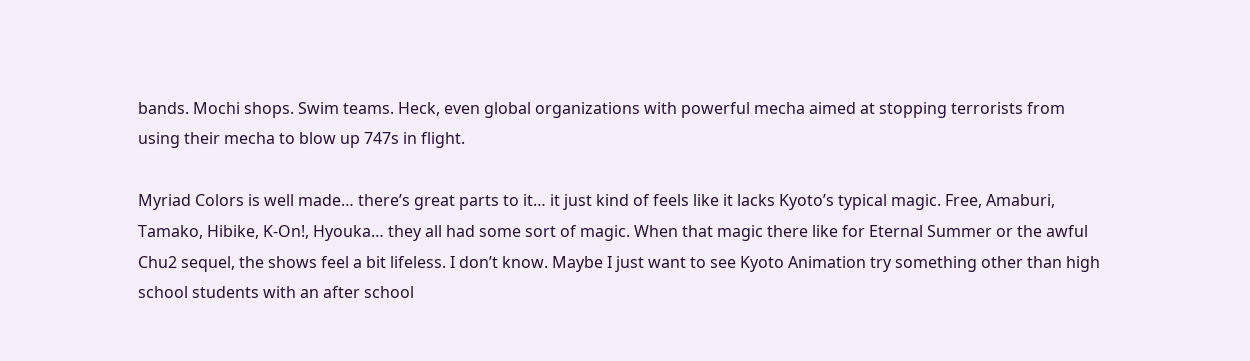bands. Mochi shops. Swim teams. Heck, even global organizations with powerful mecha aimed at stopping terrorists from using their mecha to blow up 747s in flight.

Myriad Colors is well made… there’s great parts to it… it just kind of feels like it lacks Kyoto’s typical magic. Free, Amaburi, Tamako, Hibike, K-On!, Hyouka… they all had some sort of magic. When that magic there like for Eternal Summer or the awful Chu2 sequel, the shows feel a bit lifeless. I don’t know. Maybe I just want to see Kyoto Animation try something other than high school students with an after school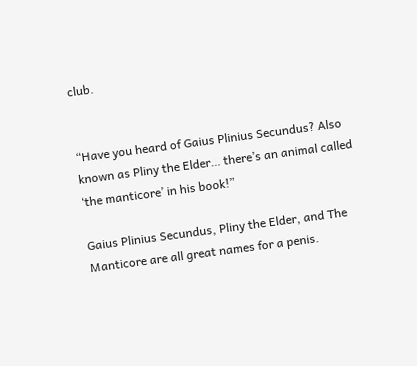club.


“Have you heard of Gaius Plinius Secundus? Also known as Pliny the Elder… there’s an animal called ‘the manticore’ in his book!”

Gaius Plinius Secundus, Pliny the Elder, and The Manticore are all great names for a penis.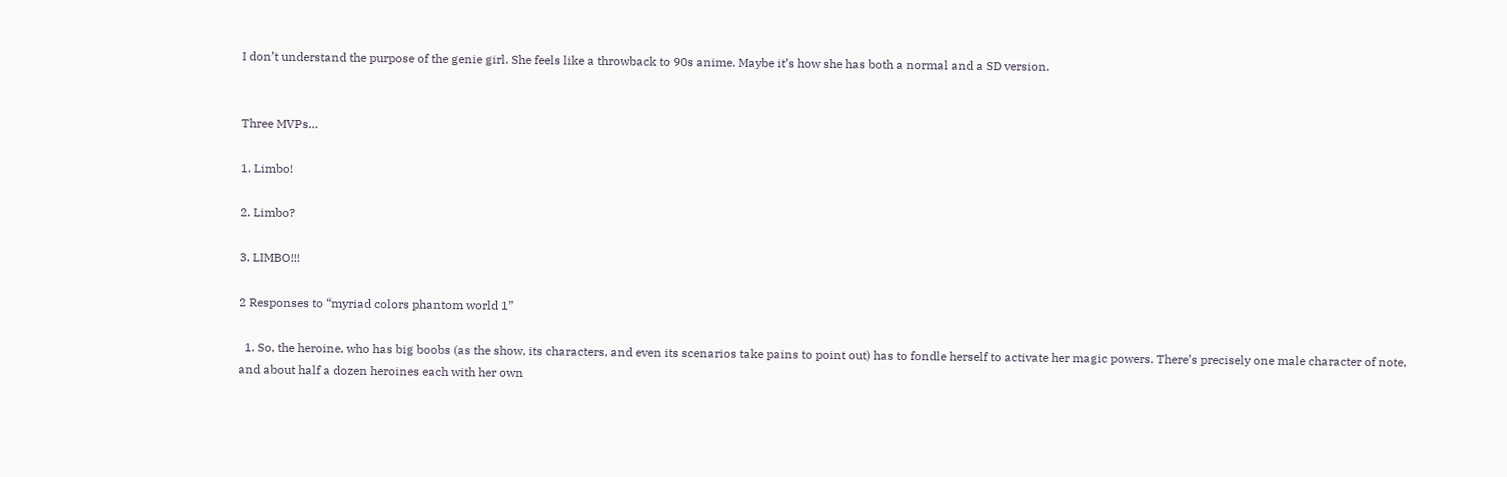I don’t understand the purpose of the genie girl. She feels like a throwback to 90s anime. Maybe it’s how she has both a normal and a SD version.


Three MVPs…

1. Limbo!

2. Limbo?

3. LIMBO!!!

2 Responses to “myriad colors phantom world 1”

  1. So, the heroine, who has big boobs (as the show, its characters, and even its scenarios take pains to point out) has to fondle herself to activate her magic powers. There’s precisely one male character of note, and about half a dozen heroines each with her own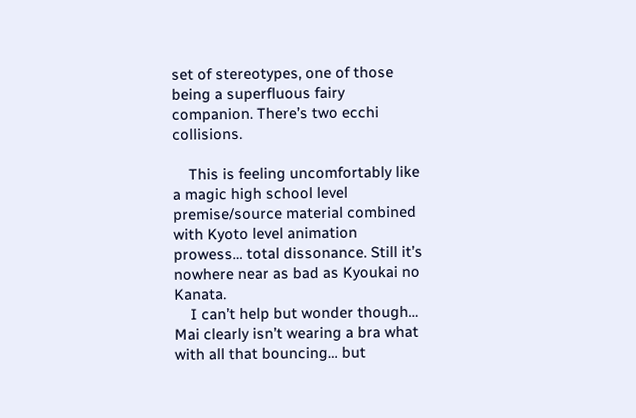set of stereotypes, one of those being a superfluous fairy companion. There’s two ecchi collisions.

    This is feeling uncomfortably like a magic high school level premise/source material combined with Kyoto level animation prowess… total dissonance. Still it’s nowhere near as bad as Kyoukai no Kanata.
    I can’t help but wonder though… Mai clearly isn’t wearing a bra what with all that bouncing… but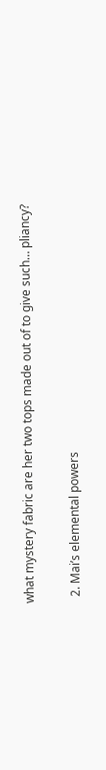what mystery fabric are her two tops made out of to give such… pliancy?

  2. Mai’s elemental powers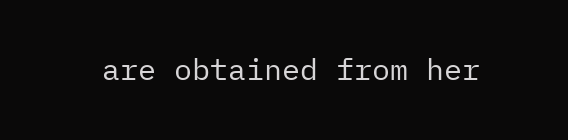are obtained from her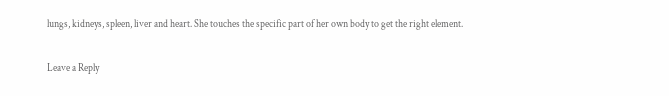lungs, kidneys, spleen, liver and heart. She touches the specific part of her own body to get the right element.

Leave a Reply